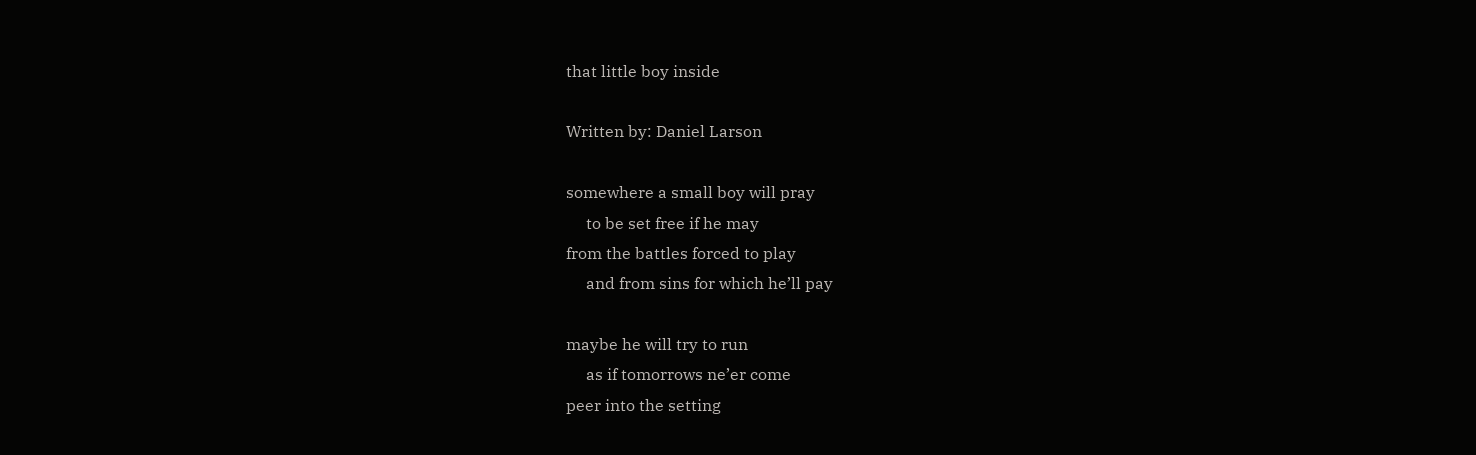that little boy inside

Written by: Daniel Larson

somewhere a small boy will pray
     to be set free if he may
from the battles forced to play
     and from sins for which he’ll pay

maybe he will try to run
     as if tomorrows ne’er come
peer into the setting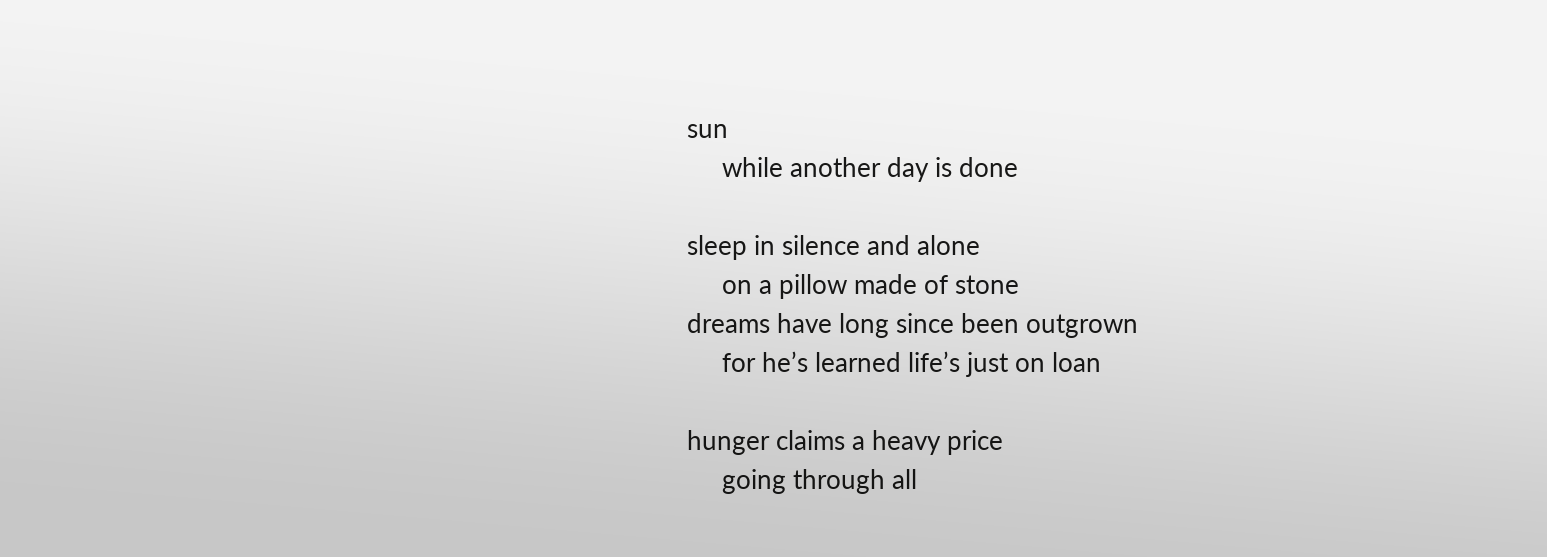sun
     while another day is done

sleep in silence and alone
     on a pillow made of stone
dreams have long since been outgrown
     for he’s learned life’s just on loan

hunger claims a heavy price
     going through all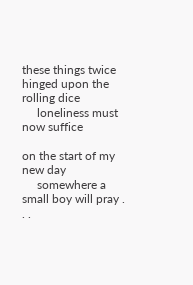these things twice
hinged upon the rolling dice
     loneliness must now suffice

on the start of my new day
     somewhere a small boy will pray . . .